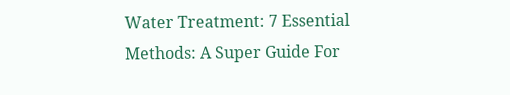Water Treatment: 7 Essential Methods: A Super Guide For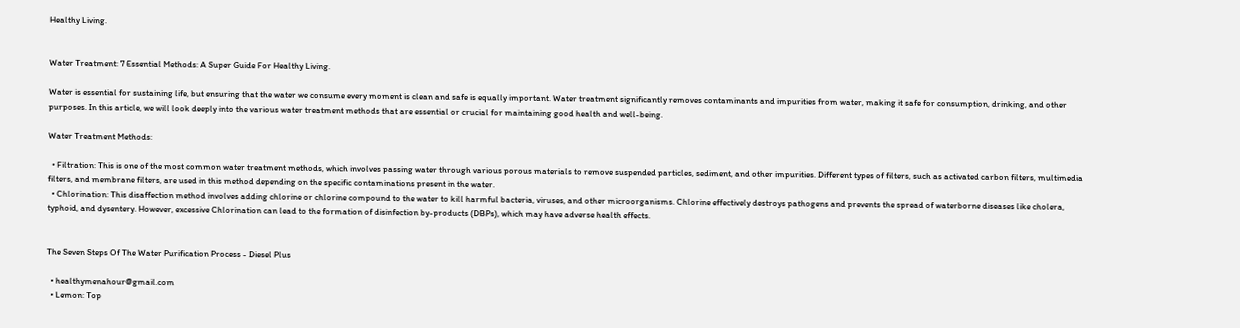Healthy Living.


Water Treatment: 7 Essential Methods: A Super Guide For Healthy Living.

Water is essential for sustaining life, but ensuring that the water we consume every moment is clean and safe is equally important. Water treatment significantly removes contaminants and impurities from water, making it safe for consumption, drinking, and other purposes. In this article, we will look deeply into the various water treatment methods that are essential or crucial for maintaining good health and well-being.

Water Treatment Methods:

  • Filtration: This is one of the most common water treatment methods, which involves passing water through various porous materials to remove suspended particles, sediment, and other impurities. Different types of filters, such as activated carbon filters, multimedia filters, and membrane filters, are used in this method depending on the specific contaminations present in the water.
  • Chlorination: This disaffection method involves adding chlorine or chlorine compound to the water to kill harmful bacteria, viruses, and other microorganisms. Chlorine effectively destroys pathogens and prevents the spread of waterborne diseases like cholera, typhoid, and dysentery. However, excessive Chlorination can lead to the formation of disinfection by-products (DBPs), which may have adverse health effects.


The Seven Steps Of The Water Purification Process - Diesel Plus

  • healthymenahour@gmail.com
  • Lemon: Top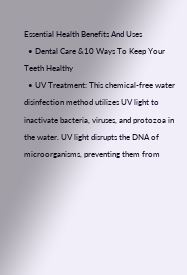Essential Health Benefits And Uses
  • Dental Care &10 Ways To Keep Your Teeth Healthy
  • UV Treatment: This chemical-free water disinfection method utilizes UV light to inactivate bacteria, viruses, and protozoa in the water. UV light disrupts the DNA of microorganisms, preventing them from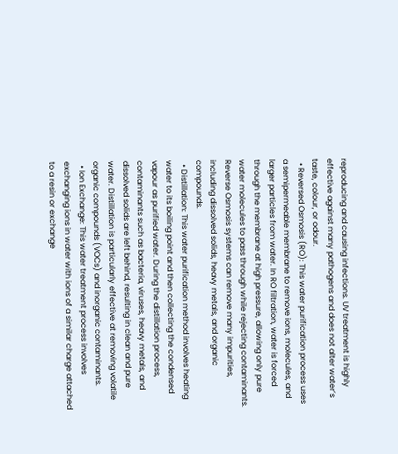reproducing and causing infections. UV treatment is highly effective against many pathogens and does not alter water’s taste, colour, or odour.
  • Reversed Osmosis (RO): This water purification process uses a semipermeable membrane to remove ions, molecules, and larger particles from water. In RO filtration, water is forced through the membrane at high pressure, allowing only pure water molecules to pass through while rejecting contaminants. Reverse Osmosis systems can remove many impurities, including dissolved solids, heavy metals, and organic compounds.
  • Distillation: This water purification method involves heating water to its boiling point and then collecting the condensed vapour as purified water. During the distillation process, contaminants such as bacteria, viruses, heavy metals, and dissolved solids are left behind, resulting in clean and pure water. Distillation is particularly effective at removing volatile organic compounds (VOCs) and inorganic contaminants.
  • Ion Exchange: This water treatment process involves exchanging ions in water with ions of a similar charge attached to a resin or exchange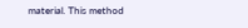material. This method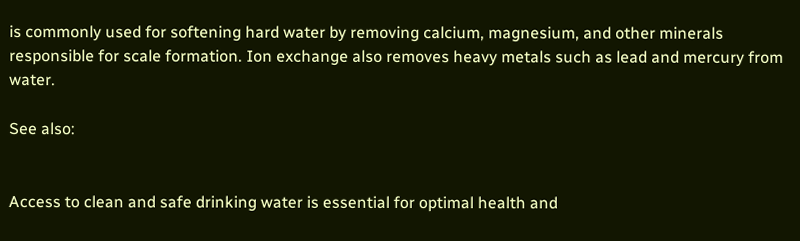is commonly used for softening hard water by removing calcium, magnesium, and other minerals responsible for scale formation. Ion exchange also removes heavy metals such as lead and mercury from water.

See also:


Access to clean and safe drinking water is essential for optimal health and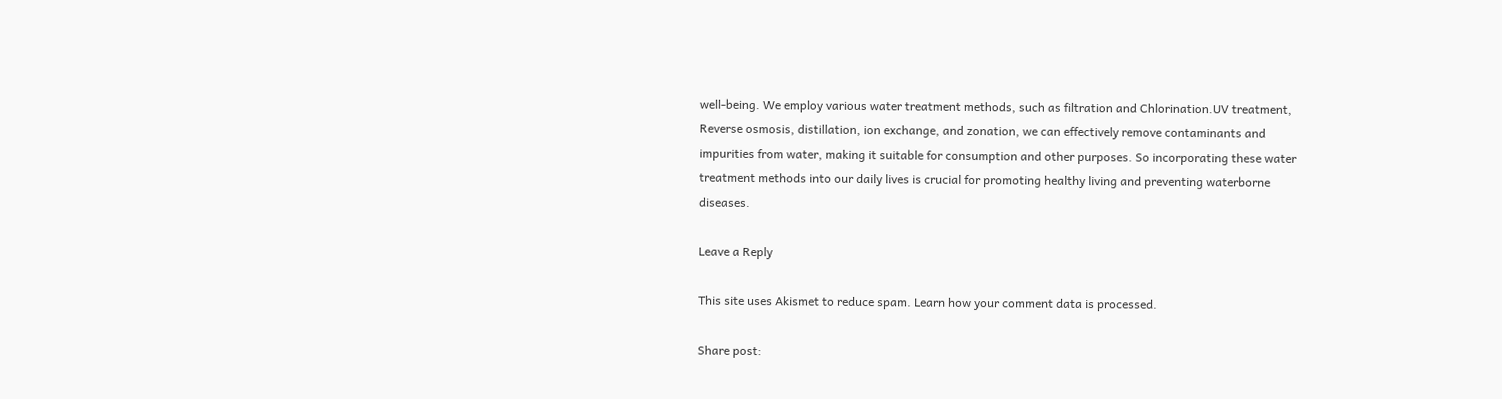well-being. We employ various water treatment methods, such as filtration and Chlorination.UV treatment, Reverse osmosis, distillation, ion exchange, and zonation, we can effectively remove contaminants and impurities from water, making it suitable for consumption and other purposes. So incorporating these water treatment methods into our daily lives is crucial for promoting healthy living and preventing waterborne diseases.

Leave a Reply

This site uses Akismet to reduce spam. Learn how your comment data is processed.

Share post: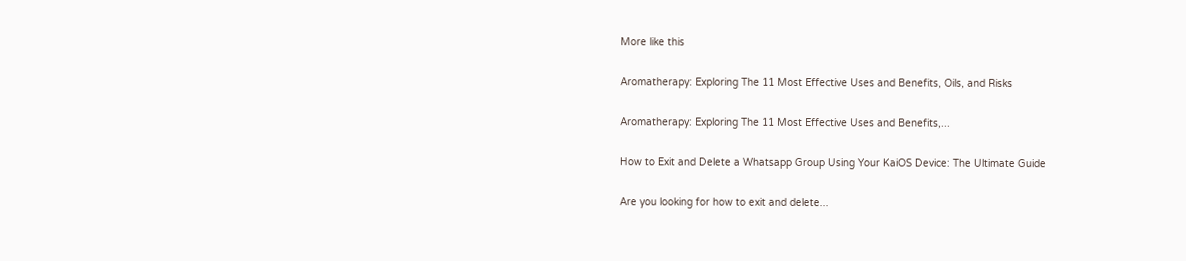More like this

Aromatherapy: Exploring The 11 Most Effective Uses and Benefits, Oils, and Risks

Aromatherapy: Exploring The 11 Most Effective Uses and Benefits,...

How to Exit and Delete a Whatsapp Group Using Your KaiOS Device: The Ultimate Guide

Are you looking for how to exit and delete...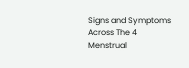Signs and Symptoms Across The 4 Menstrual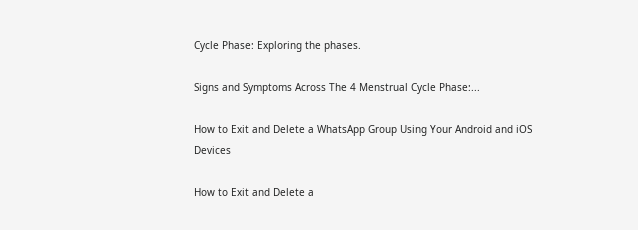Cycle Phase: Exploring the phases.

Signs and Symptoms Across The 4 Menstrual Cycle Phase:...

How to Exit and Delete a WhatsApp Group Using Your Android and iOS Devices

How to Exit and Delete a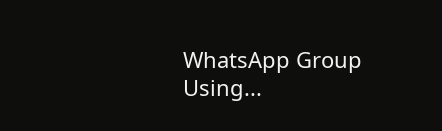WhatsApp Group Using...